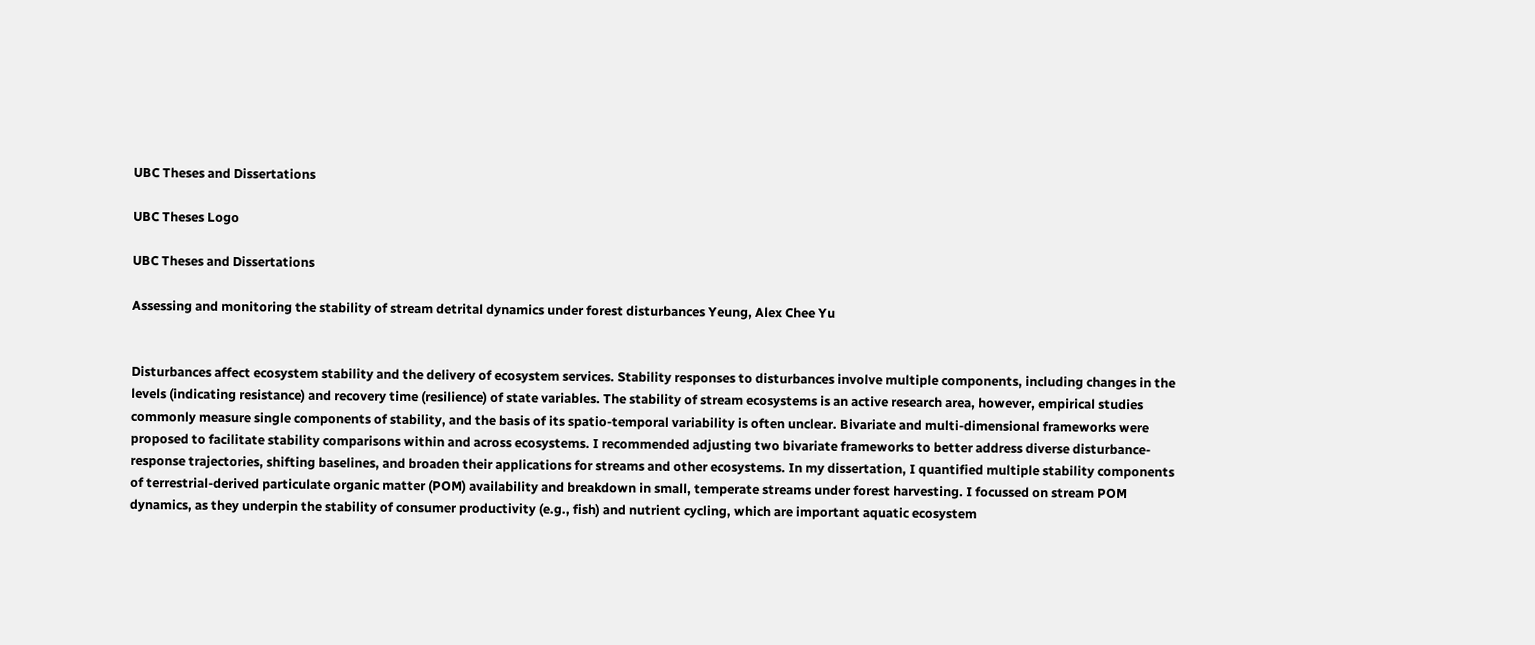UBC Theses and Dissertations

UBC Theses Logo

UBC Theses and Dissertations

Assessing and monitoring the stability of stream detrital dynamics under forest disturbances Yeung, Alex Chee Yu


Disturbances affect ecosystem stability and the delivery of ecosystem services. Stability responses to disturbances involve multiple components, including changes in the levels (indicating resistance) and recovery time (resilience) of state variables. The stability of stream ecosystems is an active research area, however, empirical studies commonly measure single components of stability, and the basis of its spatio-temporal variability is often unclear. Bivariate and multi-dimensional frameworks were proposed to facilitate stability comparisons within and across ecosystems. I recommended adjusting two bivariate frameworks to better address diverse disturbance-response trajectories, shifting baselines, and broaden their applications for streams and other ecosystems. In my dissertation, I quantified multiple stability components of terrestrial-derived particulate organic matter (POM) availability and breakdown in small, temperate streams under forest harvesting. I focussed on stream POM dynamics, as they underpin the stability of consumer productivity (e.g., fish) and nutrient cycling, which are important aquatic ecosystem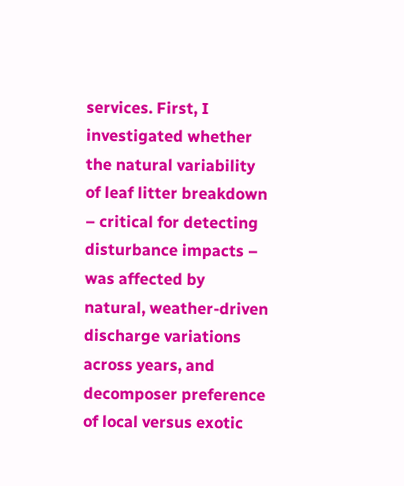services. First, I investigated whether the natural variability of leaf litter breakdown – critical for detecting disturbance impacts – was affected by natural, weather-driven discharge variations across years, and decomposer preference of local versus exotic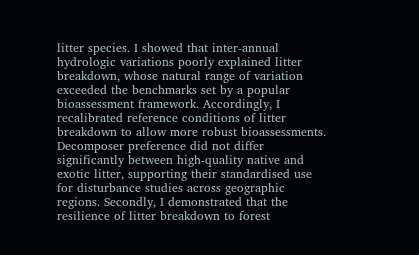litter species. I showed that inter-annual hydrologic variations poorly explained litter breakdown, whose natural range of variation exceeded the benchmarks set by a popular bioassessment framework. Accordingly, I recalibrated reference conditions of litter breakdown to allow more robust bioassessments. Decomposer preference did not differ significantly between high-quality native and exotic litter, supporting their standardised use for disturbance studies across geographic regions. Secondly, I demonstrated that the resilience of litter breakdown to forest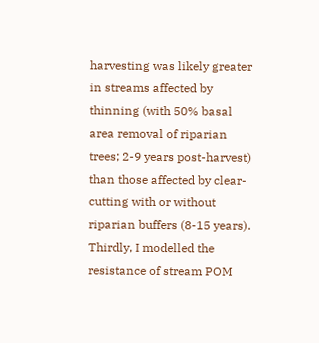harvesting was likely greater in streams affected by thinning (with 50% basal area removal of riparian trees; 2-9 years post-harvest) than those affected by clear-cutting with or without riparian buffers (8-15 years). Thirdly, I modelled the resistance of stream POM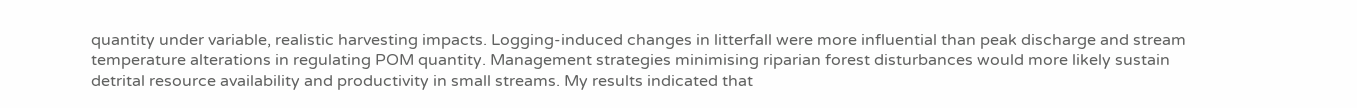quantity under variable, realistic harvesting impacts. Logging-induced changes in litterfall were more influential than peak discharge and stream temperature alterations in regulating POM quantity. Management strategies minimising riparian forest disturbances would more likely sustain detrital resource availability and productivity in small streams. My results indicated that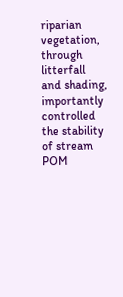riparian vegetation, through litterfall and shading, importantly controlled the stability of stream POM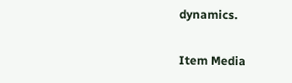dynamics.

Item Media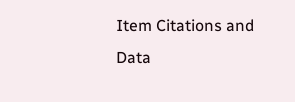Item Citations and Data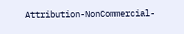Attribution-NonCommercial-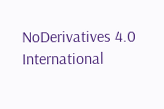NoDerivatives 4.0 International